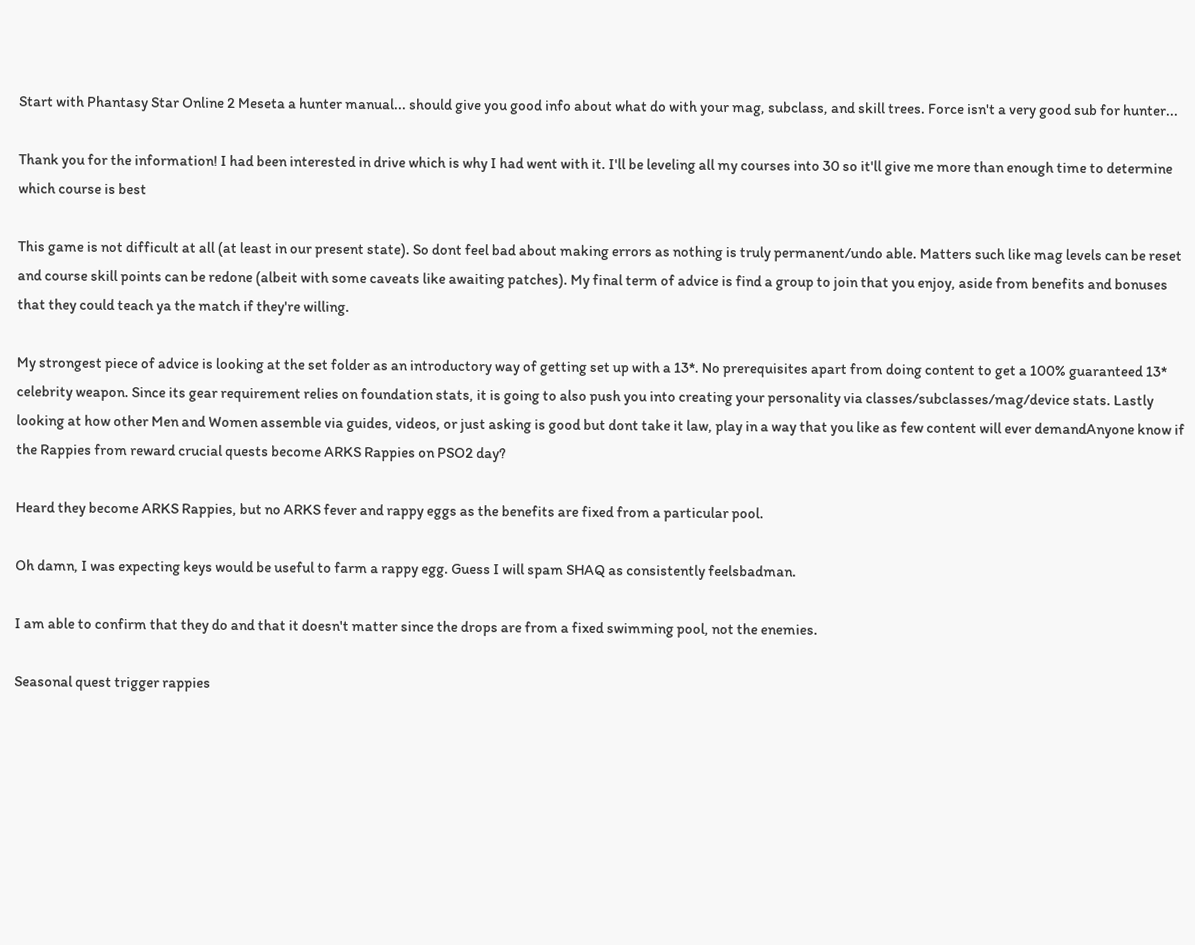Start with Phantasy Star Online 2 Meseta a hunter manual... should give you good info about what do with your mag, subclass, and skill trees. Force isn't a very good sub for hunter...

Thank you for the information! I had been interested in drive which is why I had went with it. I'll be leveling all my courses into 30 so it'll give me more than enough time to determine which course is best

This game is not difficult at all (at least in our present state). So dont feel bad about making errors as nothing is truly permanent/undo able. Matters such like mag levels can be reset and course skill points can be redone (albeit with some caveats like awaiting patches). My final term of advice is find a group to join that you enjoy, aside from benefits and bonuses that they could teach ya the match if they're willing.

My strongest piece of advice is looking at the set folder as an introductory way of getting set up with a 13*. No prerequisites apart from doing content to get a 100% guaranteed 13* celebrity weapon. Since its gear requirement relies on foundation stats, it is going to also push you into creating your personality via classes/subclasses/mag/device stats. Lastly looking at how other Men and Women assemble via guides, videos, or just asking is good but dont take it law, play in a way that you like as few content will ever demandAnyone know if the Rappies from reward crucial quests become ARKS Rappies on PSO2 day?

Heard they become ARKS Rappies, but no ARKS fever and rappy eggs as the benefits are fixed from a particular pool.

Oh damn, I was expecting keys would be useful to farm a rappy egg. Guess I will spam SHAQ as consistently feelsbadman.

I am able to confirm that they do and that it doesn't matter since the drops are from a fixed swimming pool, not the enemies.

Seasonal quest trigger rappies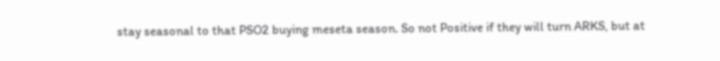stay seasonal to that PSO2 buying meseta season. So not Positive if they will turn ARKS, but at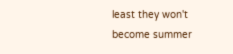least they won't become summer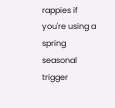rappies if you're using a spring seasonal trigger